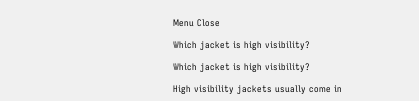Menu Close

Which jacket is high visibility?

Which jacket is high visibility?

High visibility jackets usually come in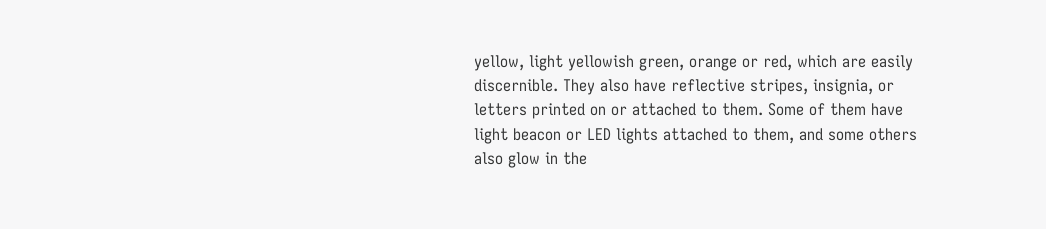yellow, light yellowish green, orange or red, which are easily discernible. They also have reflective stripes, insignia, or letters printed on or attached to them. Some of them have light beacon or LED lights attached to them, and some others also glow in the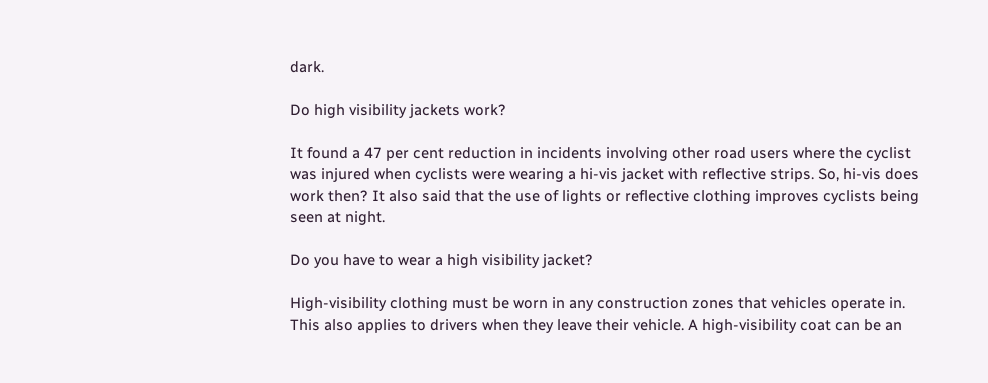dark.

Do high visibility jackets work?

It found a 47 per cent reduction in incidents involving other road users where the cyclist was injured when cyclists were wearing a hi-vis jacket with reflective strips. So, hi-vis does work then? It also said that the use of lights or reflective clothing improves cyclists being seen at night.

Do you have to wear a high visibility jacket?

High-visibility clothing must be worn in any construction zones that vehicles operate in. This also applies to drivers when they leave their vehicle. A high-visibility coat can be an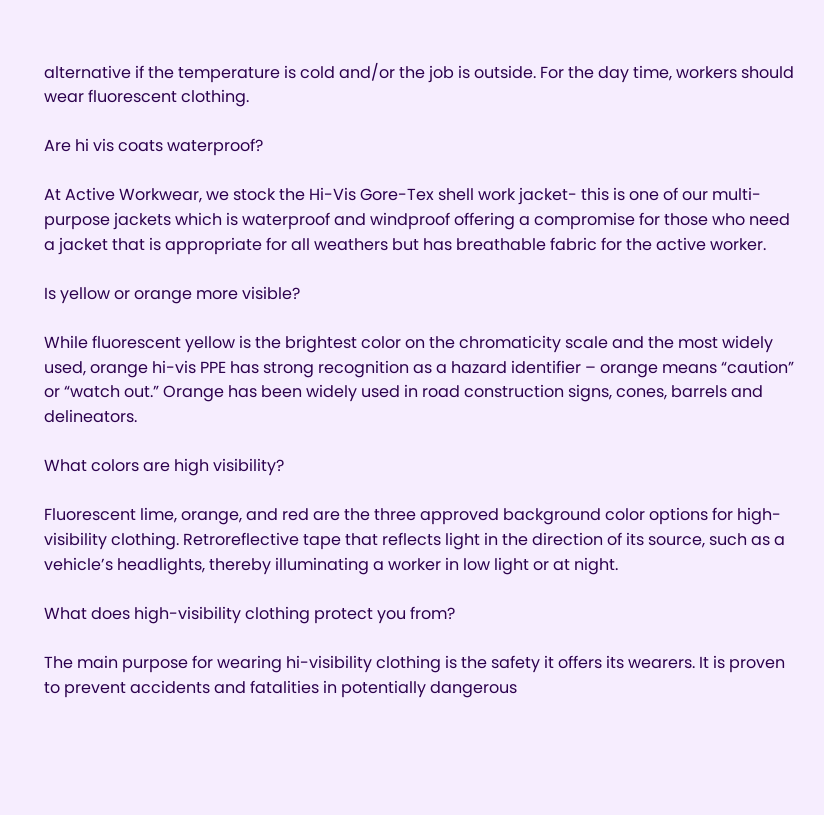alternative if the temperature is cold and/or the job is outside. For the day time, workers should wear fluorescent clothing.

Are hi vis coats waterproof?

At Active Workwear, we stock the Hi-Vis Gore-Tex shell work jacket- this is one of our multi-purpose jackets which is waterproof and windproof offering a compromise for those who need a jacket that is appropriate for all weathers but has breathable fabric for the active worker.

Is yellow or orange more visible?

While fluorescent yellow is the brightest color on the chromaticity scale and the most widely used, orange hi-vis PPE has strong recognition as a hazard identifier – orange means “caution” or “watch out.” Orange has been widely used in road construction signs, cones, barrels and delineators.

What colors are high visibility?

Fluorescent lime, orange, and red are the three approved background color options for high-visibility clothing. Retroreflective tape that reflects light in the direction of its source, such as a vehicle’s headlights, thereby illuminating a worker in low light or at night.

What does high-visibility clothing protect you from?

The main purpose for wearing hi-visibility clothing is the safety it offers its wearers. It is proven to prevent accidents and fatalities in potentially dangerous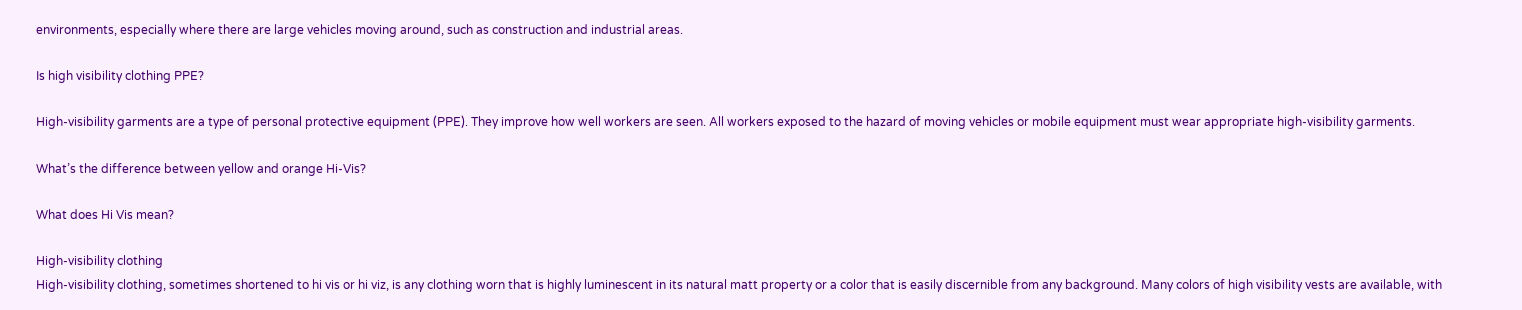environments, especially where there are large vehicles moving around, such as construction and industrial areas.

Is high visibility clothing PPE?

High-visibility garments are a type of personal protective equipment (PPE). They improve how well workers are seen. All workers exposed to the hazard of moving vehicles or mobile equipment must wear appropriate high-visibility garments.

What’s the difference between yellow and orange Hi-Vis?

What does Hi Vis mean?

High-visibility clothing
High-visibility clothing, sometimes shortened to hi vis or hi viz, is any clothing worn that is highly luminescent in its natural matt property or a color that is easily discernible from any background. Many colors of high visibility vests are available, with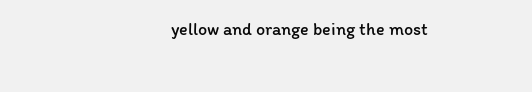yellow and orange being the most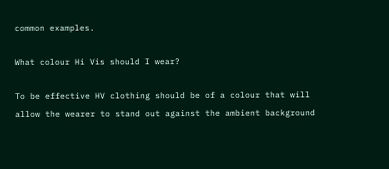common examples.

What colour Hi Vis should I wear?

To be effective HV clothing should be of a colour that will allow the wearer to stand out against the ambient background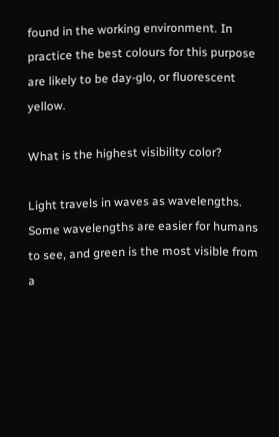found in the working environment. In practice the best colours for this purpose are likely to be day-glo, or fluorescent yellow.

What is the highest visibility color?

Light travels in waves as wavelengths. Some wavelengths are easier for humans to see, and green is the most visible from a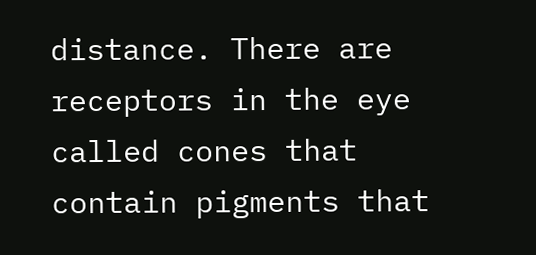distance. There are receptors in the eye called cones that contain pigments that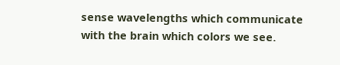sense wavelengths which communicate with the brain which colors we see.